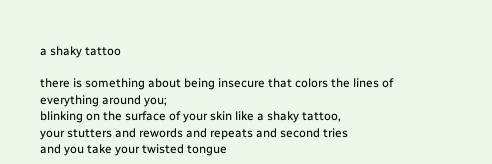a shaky tattoo

there is something about being insecure that colors the lines of everything around you;
blinking on the surface of your skin like a shaky tattoo,
your stutters and rewords and repeats and second tries
and you take your twisted tongue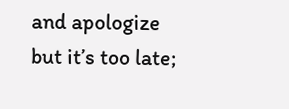and apologize
but it’s too late;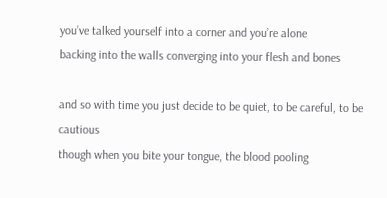you’ve talked yourself into a corner and you’re alone
backing into the walls converging into your flesh and bones

and so with time you just decide to be quiet, to be careful, to be cautious
though when you bite your tongue, the blood pooling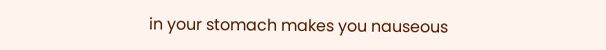in your stomach makes you nauseous